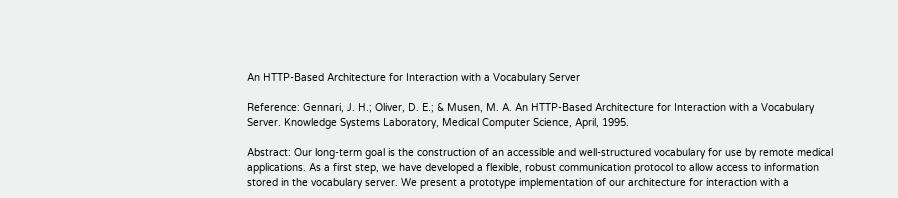An HTTP-Based Architecture for Interaction with a Vocabulary Server

Reference: Gennari, J. H.; Oliver, D. E.; & Musen, M. A. An HTTP-Based Architecture for Interaction with a Vocabulary Server. Knowledge Systems Laboratory, Medical Computer Science, April, 1995.

Abstract: Our long-term goal is the construction of an accessible and well-structured vocabulary for use by remote medical applications. As a first step, we have developed a flexible, robust communication protocol to allow access to information stored in the vocabulary server. We present a prototype implementation of our architecture for interaction with a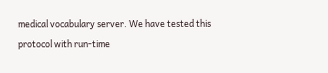medical vocabulary server. We have tested this protocol with run-time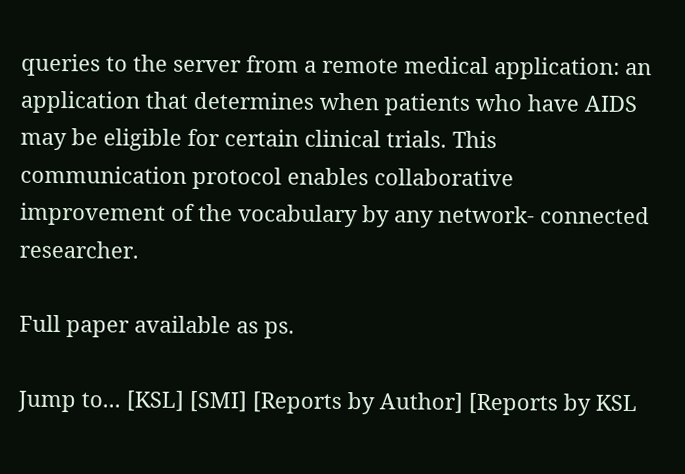queries to the server from a remote medical application: an application that determines when patients who have AIDS may be eligible for certain clinical trials. This communication protocol enables collaborative improvement of the vocabulary by any network- connected researcher.

Full paper available as ps.

Jump to... [KSL] [SMI] [Reports by Author] [Reports by KSL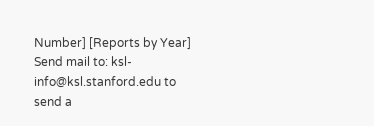Number] [Reports by Year]
Send mail to: ksl-info@ksl.stanford.edu to send a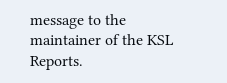message to the maintainer of the KSL Reports.